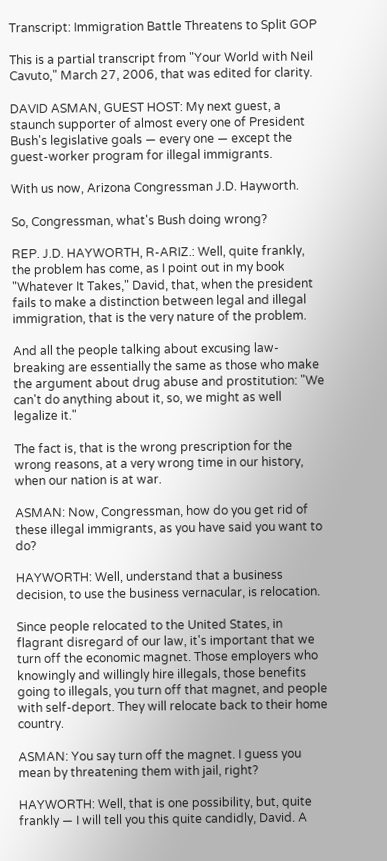Transcript: Immigration Battle Threatens to Split GOP

This is a partial transcript from "Your World with Neil Cavuto," March 27, 2006, that was edited for clarity.

DAVID ASMAN, GUEST HOST: My next guest, a staunch supporter of almost every one of President Bush's legislative goals — every one — except the guest-worker program for illegal immigrants.

With us now, Arizona Congressman J.D. Hayworth.

So, Congressman, what's Bush doing wrong?

REP. J.D. HAYWORTH, R-ARIZ.: Well, quite frankly, the problem has come, as I point out in my book "Whatever It Takes," David, that, when the president fails to make a distinction between legal and illegal immigration, that is the very nature of the problem.

And all the people talking about excusing law-breaking are essentially the same as those who make the argument about drug abuse and prostitution: "We can't do anything about it, so, we might as well legalize it."

The fact is, that is the wrong prescription for the wrong reasons, at a very wrong time in our history, when our nation is at war.

ASMAN: Now, Congressman, how do you get rid of these illegal immigrants, as you have said you want to do?

HAYWORTH: Well, understand that a business decision, to use the business vernacular, is relocation.

Since people relocated to the United States, in flagrant disregard of our law, it's important that we turn off the economic magnet. Those employers who knowingly and willingly hire illegals, those benefits going to illegals, you turn off that magnet, and people with self-deport. They will relocate back to their home country.

ASMAN: You say turn off the magnet. I guess you mean by threatening them with jail, right?

HAYWORTH: Well, that is one possibility, but, quite frankly — I will tell you this quite candidly, David. A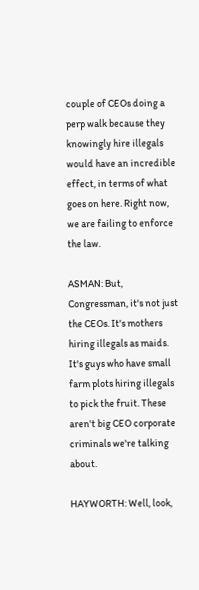couple of CEOs doing a perp walk because they knowingly hire illegals would have an incredible effect, in terms of what goes on here. Right now, we are failing to enforce the law.

ASMAN: But, Congressman, it's not just the CEOs. It's mothers hiring illegals as maids. It's guys who have small farm plots hiring illegals to pick the fruit. These aren't big CEO corporate criminals we're talking about.

HAYWORTH: Well, look,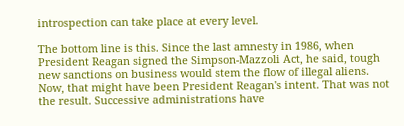introspection can take place at every level.

The bottom line is this. Since the last amnesty in 1986, when President Reagan signed the Simpson-Mazzoli Act, he said, tough new sanctions on business would stem the flow of illegal aliens. Now, that might have been President Reagan's intent. That was not the result. Successive administrations have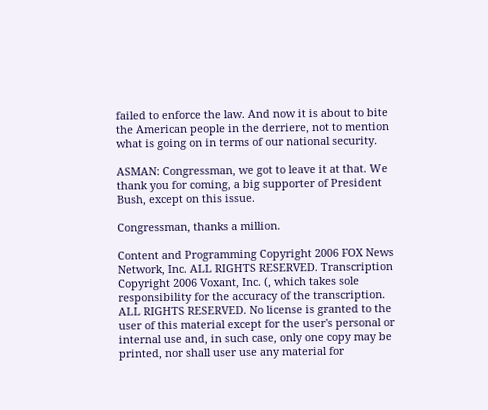failed to enforce the law. And now it is about to bite the American people in the derriere, not to mention what is going on in terms of our national security.

ASMAN: Congressman, we got to leave it at that. We thank you for coming, a big supporter of President Bush, except on this issue.

Congressman, thanks a million.

Content and Programming Copyright 2006 FOX News Network, Inc. ALL RIGHTS RESERVED. Transcription Copyright 2006 Voxant, Inc. (, which takes sole responsibility for the accuracy of the transcription. ALL RIGHTS RESERVED. No license is granted to the user of this material except for the user's personal or internal use and, in such case, only one copy may be printed, nor shall user use any material for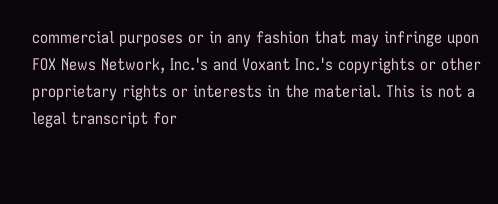commercial purposes or in any fashion that may infringe upon FOX News Network, Inc.'s and Voxant Inc.'s copyrights or other proprietary rights or interests in the material. This is not a legal transcript for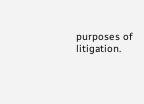purposes of litigation.